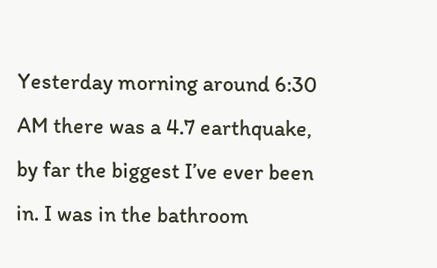Yesterday morning around 6:30 AM there was a 4.7 earthquake, by far the biggest I’ve ever been in. I was in the bathroom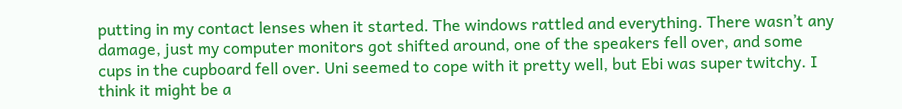putting in my contact lenses when it started. The windows rattled and everything. There wasn’t any damage, just my computer monitors got shifted around, one of the speakers fell over, and some cups in the cupboard fell over. Uni seemed to cope with it pretty well, but Ebi was super twitchy. I think it might be a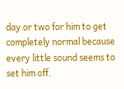day or two for him to get completely normal because every little sound seems to set him off.